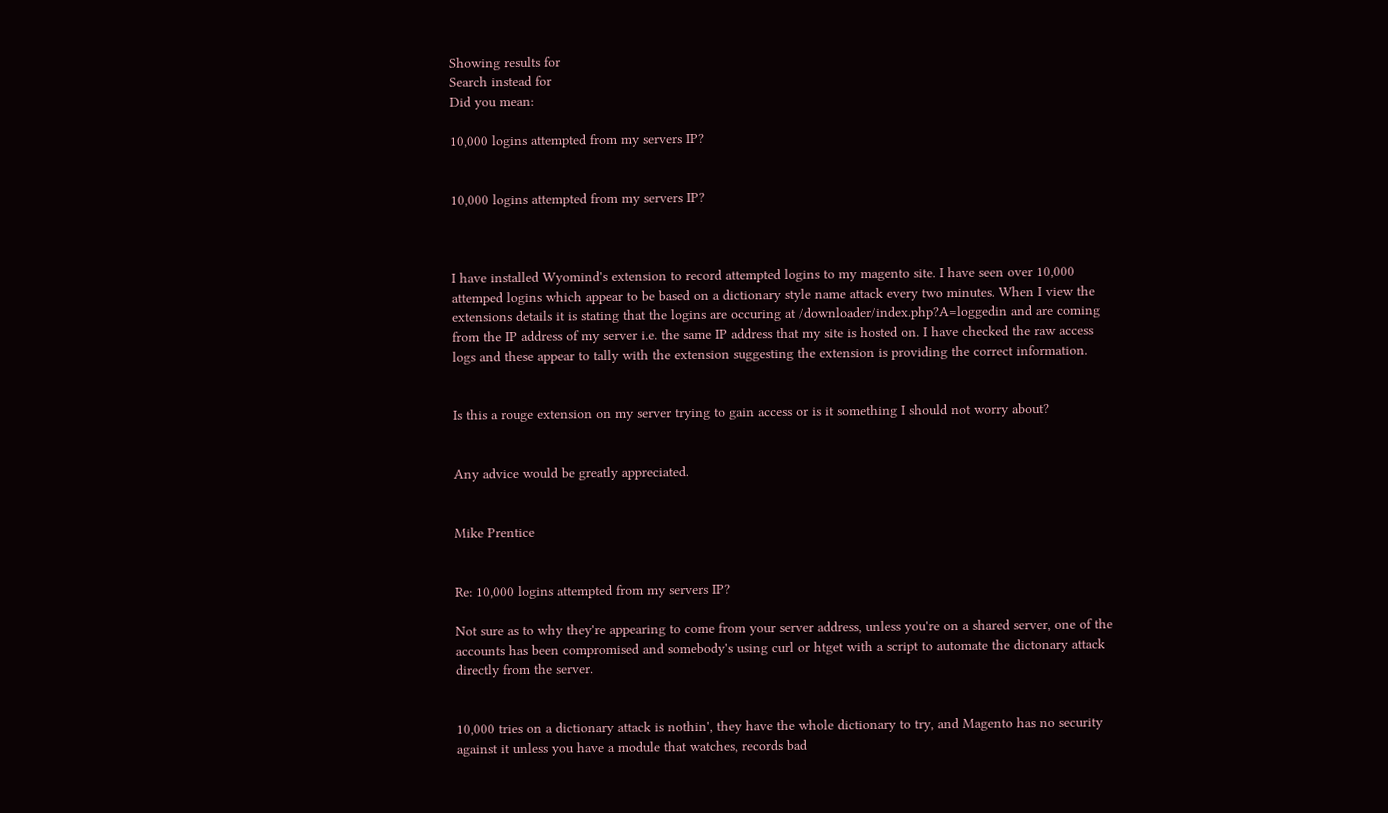Showing results for
Search instead for
Did you mean:

10,000 logins attempted from my servers IP?


10,000 logins attempted from my servers IP?



I have installed Wyomind's extension to record attempted logins to my magento site. I have seen over 10,000 attemped logins which appear to be based on a dictionary style name attack every two minutes. When I view the extensions details it is stating that the logins are occuring at /downloader/index.php?A=loggedin and are coming from the IP address of my server i.e. the same IP address that my site is hosted on. I have checked the raw access logs and these appear to tally with the extension suggesting the extension is providing the correct information.


Is this a rouge extension on my server trying to gain access or is it something I should not worry about?


Any advice would be greatly appreciated.


Mike Prentice


Re: 10,000 logins attempted from my servers IP?

Not sure as to why they're appearing to come from your server address, unless you're on a shared server, one of the accounts has been compromised and somebody's using curl or htget with a script to automate the dictonary attack directly from the server.


10,000 tries on a dictionary attack is nothin', they have the whole dictionary to try, and Magento has no security against it unless you have a module that watches, records bad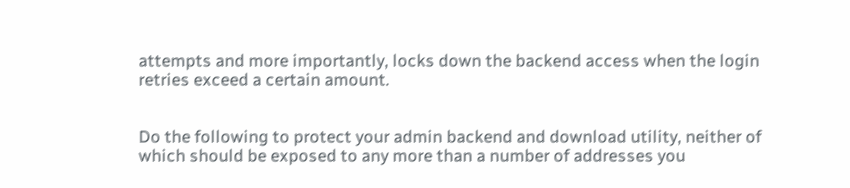attempts and more importantly, locks down the backend access when the login retries exceed a certain amount.


Do the following to protect your admin backend and download utility, neither of which should be exposed to any more than a number of addresses you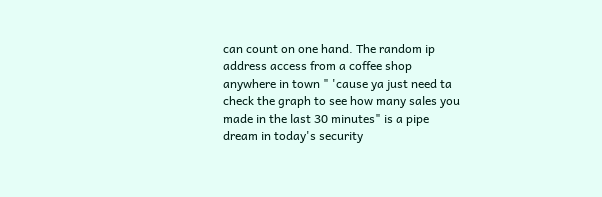can count on one hand. The random ip address access from a coffee shop anywhere in town " 'cause ya just need ta check the graph to see how many sales you made in the last 30 minutes" is a pipe dream in today's security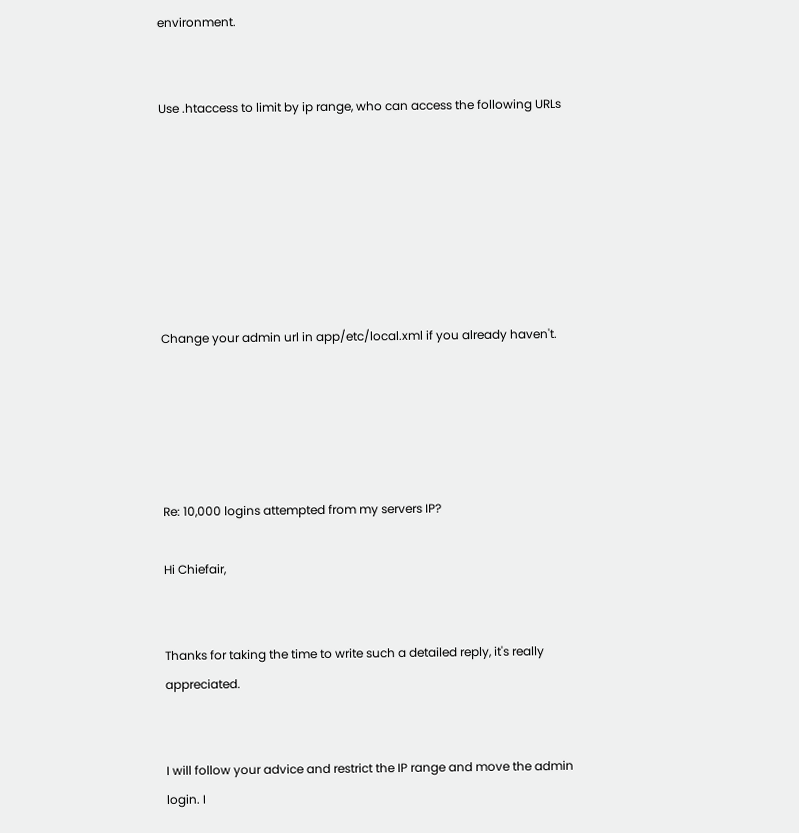environment.


Use .htaccess to limit by ip range, who can access the following URLs







Change your admin url in app/etc/local.xml if you already haven't.





Re: 10,000 logins attempted from my servers IP?

Hi Chiefair,


Thanks for taking the time to write such a detailed reply, it's really appreciated.


I will follow your advice and restrict the IP range and move the admin login. I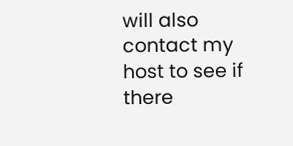will also contact my host to see if there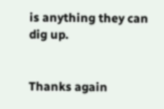is anything they can dig up.


Thanks again